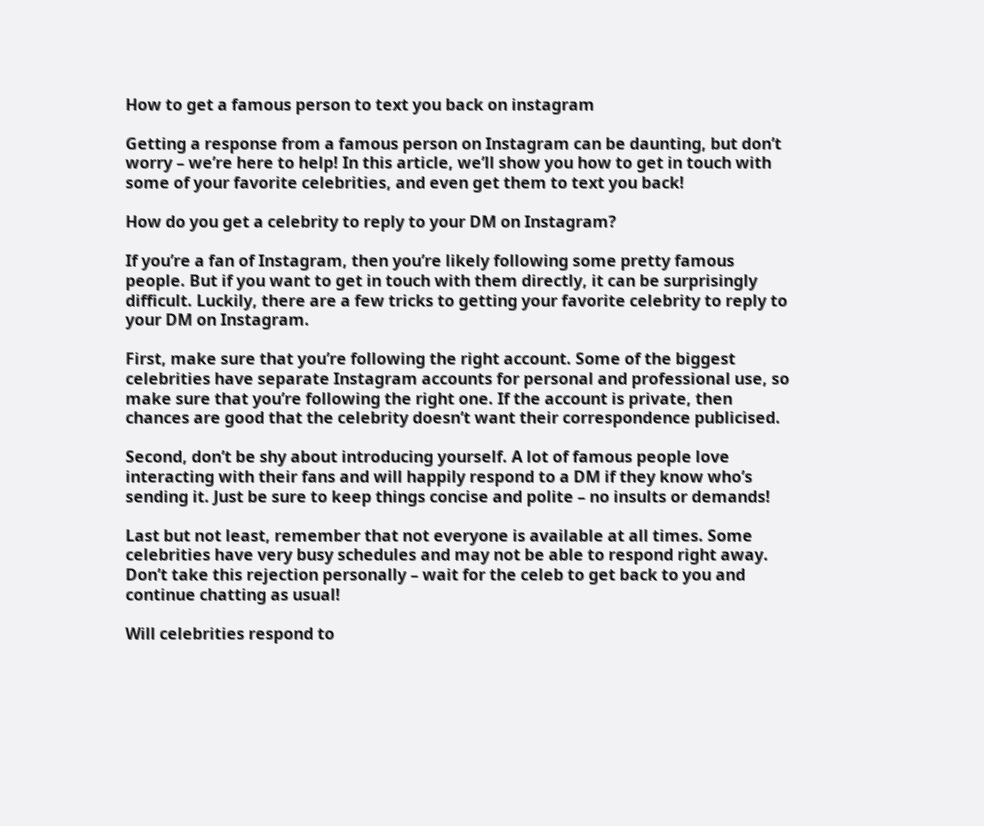How to get a famous person to text you back on instagram

Getting a response from a famous person on Instagram can be daunting, but don’t worry – we’re here to help! In this article, we’ll show you how to get in touch with some of your favorite celebrities, and even get them to text you back!

How do you get a celebrity to reply to your DM on Instagram?

If you’re a fan of Instagram, then you’re likely following some pretty famous people. But if you want to get in touch with them directly, it can be surprisingly difficult. Luckily, there are a few tricks to getting your favorite celebrity to reply to your DM on Instagram.

First, make sure that you’re following the right account. Some of the biggest celebrities have separate Instagram accounts for personal and professional use, so make sure that you’re following the right one. If the account is private, then chances are good that the celebrity doesn’t want their correspondence publicised.

Second, don’t be shy about introducing yourself. A lot of famous people love interacting with their fans and will happily respond to a DM if they know who’s sending it. Just be sure to keep things concise and polite – no insults or demands!

Last but not least, remember that not everyone is available at all times. Some celebrities have very busy schedules and may not be able to respond right away. Don’t take this rejection personally – wait for the celeb to get back to you and continue chatting as usual!

Will celebrities respond to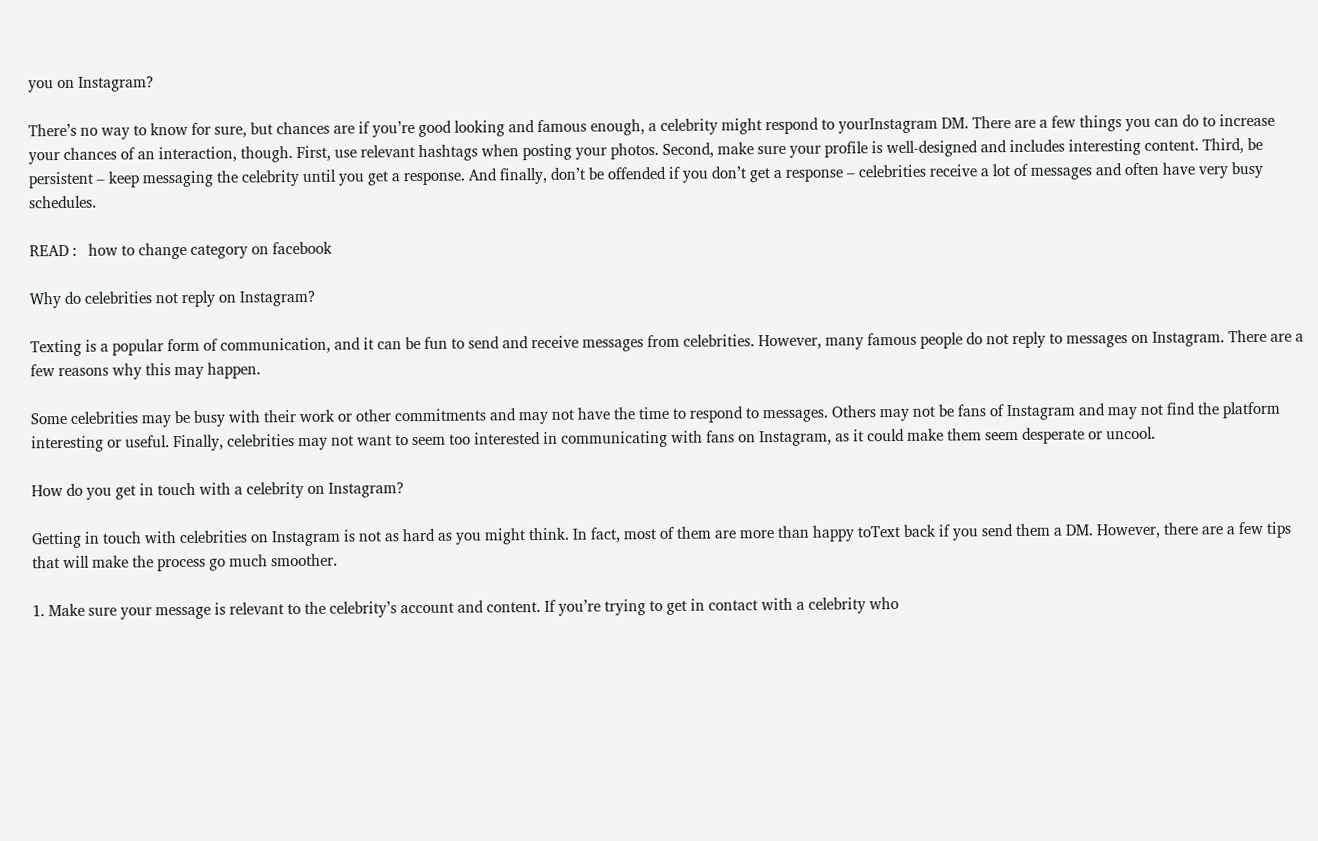you on Instagram?

There’s no way to know for sure, but chances are if you’re good looking and famous enough, a celebrity might respond to yourInstagram DM. There are a few things you can do to increase your chances of an interaction, though. First, use relevant hashtags when posting your photos. Second, make sure your profile is well-designed and includes interesting content. Third, be persistent – keep messaging the celebrity until you get a response. And finally, don’t be offended if you don’t get a response – celebrities receive a lot of messages and often have very busy schedules.

READ :   how to change category on facebook

Why do celebrities not reply on Instagram?

Texting is a popular form of communication, and it can be fun to send and receive messages from celebrities. However, many famous people do not reply to messages on Instagram. There are a few reasons why this may happen.

Some celebrities may be busy with their work or other commitments and may not have the time to respond to messages. Others may not be fans of Instagram and may not find the platform interesting or useful. Finally, celebrities may not want to seem too interested in communicating with fans on Instagram, as it could make them seem desperate or uncool.

How do you get in touch with a celebrity on Instagram?

Getting in touch with celebrities on Instagram is not as hard as you might think. In fact, most of them are more than happy toText back if you send them a DM. However, there are a few tips that will make the process go much smoother.

1. Make sure your message is relevant to the celebrity’s account and content. If you’re trying to get in contact with a celebrity who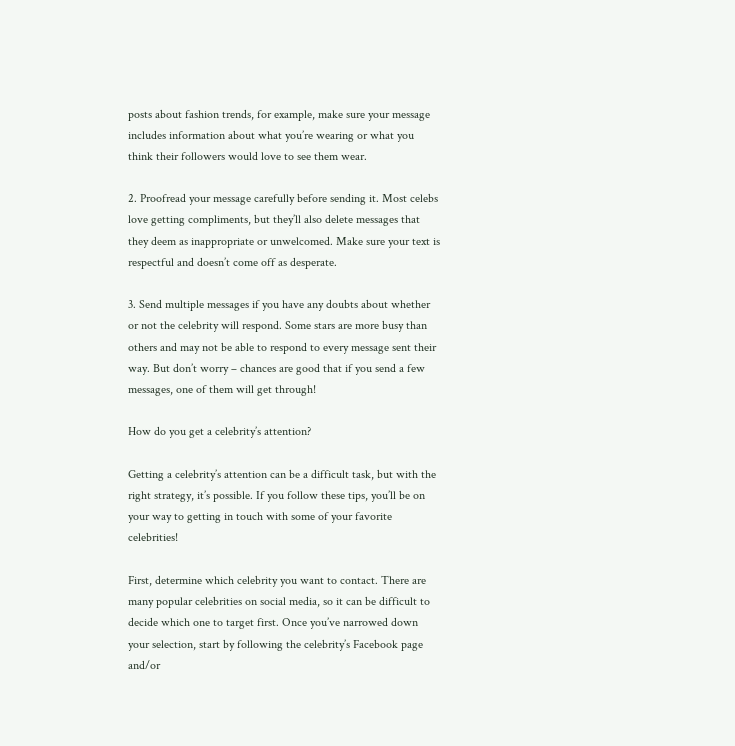posts about fashion trends, for example, make sure your message includes information about what you’re wearing or what you think their followers would love to see them wear.

2. Proofread your message carefully before sending it. Most celebs love getting compliments, but they’ll also delete messages that they deem as inappropriate or unwelcomed. Make sure your text is respectful and doesn’t come off as desperate.

3. Send multiple messages if you have any doubts about whether or not the celebrity will respond. Some stars are more busy than others and may not be able to respond to every message sent their way. But don’t worry – chances are good that if you send a few messages, one of them will get through!

How do you get a celebrity’s attention?

Getting a celebrity’s attention can be a difficult task, but with the right strategy, it’s possible. If you follow these tips, you’ll be on your way to getting in touch with some of your favorite celebrities!

First, determine which celebrity you want to contact. There are many popular celebrities on social media, so it can be difficult to decide which one to target first. Once you’ve narrowed down your selection, start by following the celebrity’s Facebook page and/or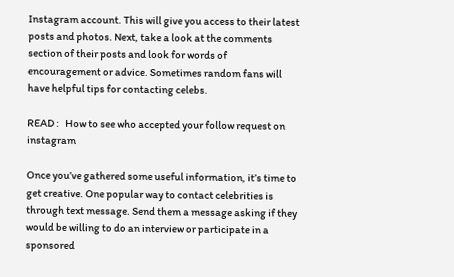Instagram account. This will give you access to their latest posts and photos. Next, take a look at the comments section of their posts and look for words of encouragement or advice. Sometimes random fans will have helpful tips for contacting celebs.

READ :   How to see who accepted your follow request on instagram

Once you’ve gathered some useful information, it’s time to get creative. One popular way to contact celebrities is through text message. Send them a message asking if they would be willing to do an interview or participate in a sponsored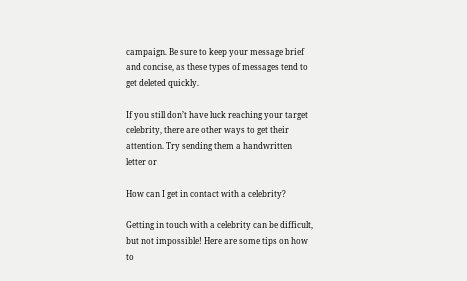campaign. Be sure to keep your message brief and concise, as these types of messages tend to get deleted quickly.

If you still don’t have luck reaching your target celebrity, there are other ways to get their attention. Try sending them a handwritten letter or

How can I get in contact with a celebrity?

Getting in touch with a celebrity can be difficult, but not impossible! Here are some tips on how to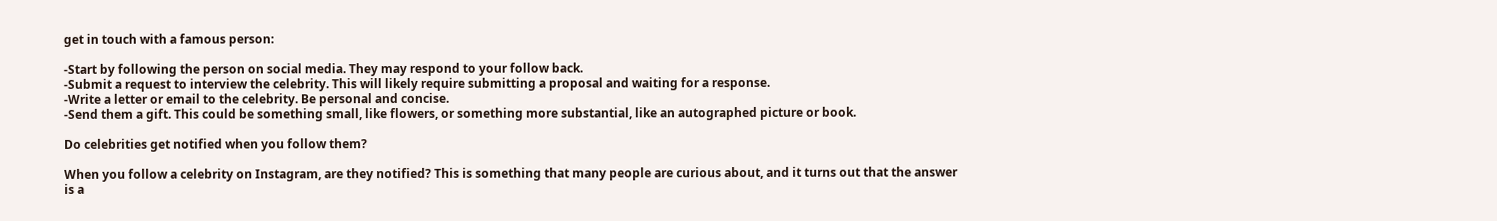get in touch with a famous person:

-Start by following the person on social media. They may respond to your follow back.
-Submit a request to interview the celebrity. This will likely require submitting a proposal and waiting for a response.
-Write a letter or email to the celebrity. Be personal and concise.
-Send them a gift. This could be something small, like flowers, or something more substantial, like an autographed picture or book.

Do celebrities get notified when you follow them?

When you follow a celebrity on Instagram, are they notified? This is something that many people are curious about, and it turns out that the answer is a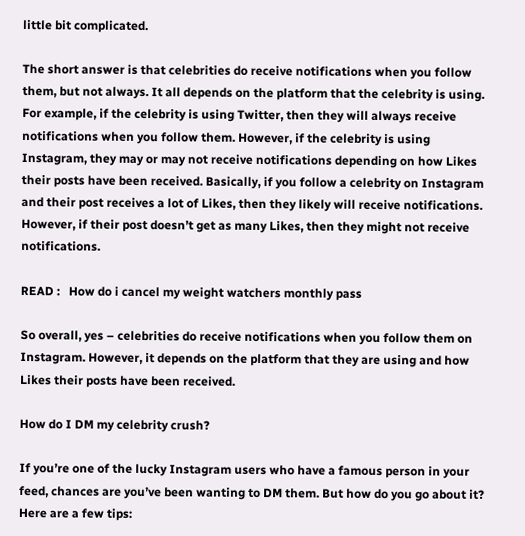little bit complicated.

The short answer is that celebrities do receive notifications when you follow them, but not always. It all depends on the platform that the celebrity is using. For example, if the celebrity is using Twitter, then they will always receive notifications when you follow them. However, if the celebrity is using Instagram, they may or may not receive notifications depending on how Likes their posts have been received. Basically, if you follow a celebrity on Instagram and their post receives a lot of Likes, then they likely will receive notifications. However, if their post doesn’t get as many Likes, then they might not receive notifications.

READ :   How do i cancel my weight watchers monthly pass

So overall, yes – celebrities do receive notifications when you follow them on Instagram. However, it depends on the platform that they are using and how Likes their posts have been received.

How do I DM my celebrity crush?

If you’re one of the lucky Instagram users who have a famous person in your feed, chances are you’ve been wanting to DM them. But how do you go about it? Here are a few tips: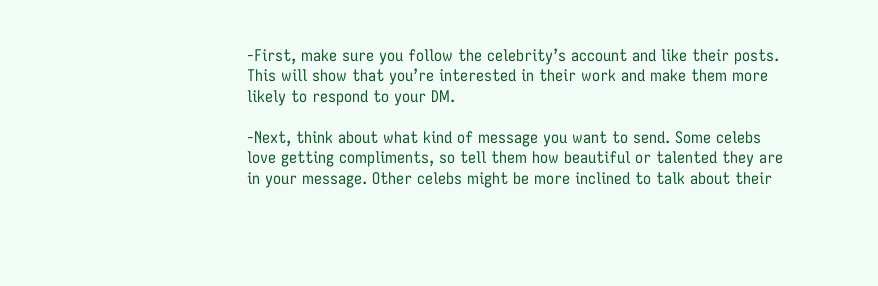-First, make sure you follow the celebrity’s account and like their posts. This will show that you’re interested in their work and make them more likely to respond to your DM.

-Next, think about what kind of message you want to send. Some celebs love getting compliments, so tell them how beautiful or talented they are in your message. Other celebs might be more inclined to talk about their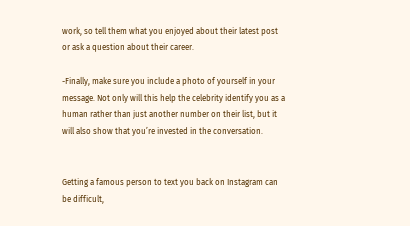work, so tell them what you enjoyed about their latest post or ask a question about their career.

-Finally, make sure you include a photo of yourself in your message. Not only will this help the celebrity identify you as a human rather than just another number on their list, but it will also show that you’re invested in the conversation.


Getting a famous person to text you back on Instagram can be difficult,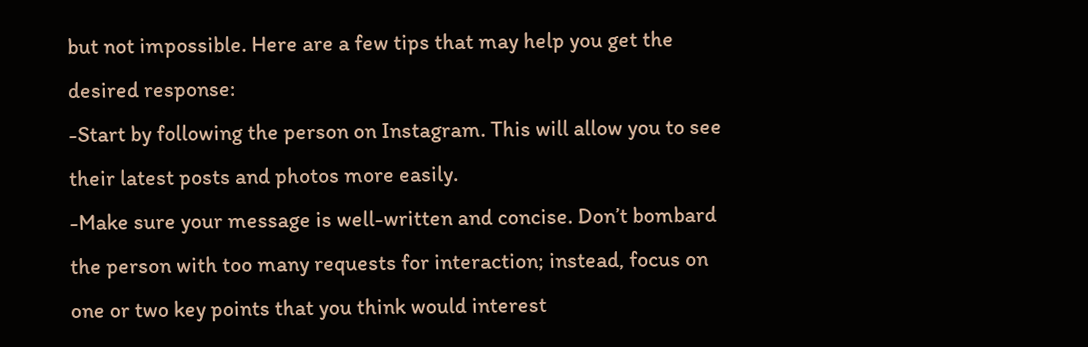but not impossible. Here are a few tips that may help you get the desired response:
-Start by following the person on Instagram. This will allow you to see their latest posts and photos more easily.
-Make sure your message is well-written and concise. Don’t bombard the person with too many requests for interaction; instead, focus on one or two key points that you think would interest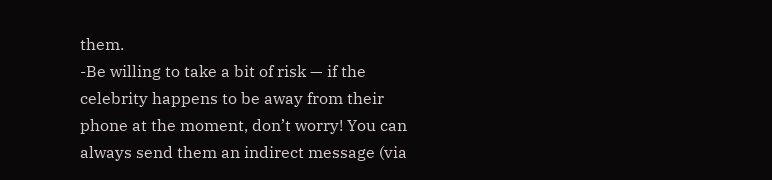them.
-Be willing to take a bit of risk — if the celebrity happens to be away from their phone at the moment, don’t worry! You can always send them an indirect message (via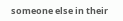someone else in their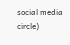social media circle)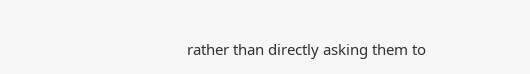rather than directly asking them to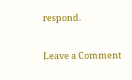respond.

Leave a Comment